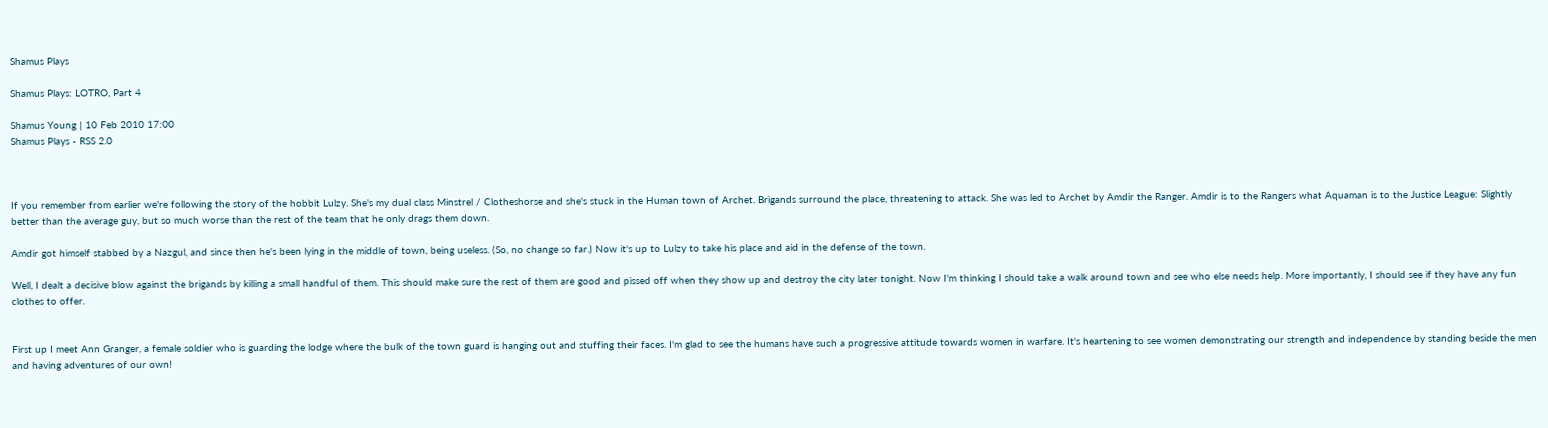Shamus Plays

Shamus Plays: LOTRO, Part 4

Shamus Young | 10 Feb 2010 17:00
Shamus Plays - RSS 2.0



If you remember from earlier we're following the story of the hobbit Lulzy. She's my dual class Minstrel / Clotheshorse and she's stuck in the Human town of Archet. Brigands surround the place, threatening to attack. She was led to Archet by Amdir the Ranger. Amdir is to the Rangers what Aquaman is to the Justice League: Slightly better than the average guy, but so much worse than the rest of the team that he only drags them down.

Amdir got himself stabbed by a Nazgul, and since then he's been lying in the middle of town, being useless. (So, no change so far.) Now it's up to Lulzy to take his place and aid in the defense of the town.

Well, I dealt a decisive blow against the brigands by killing a small handful of them. This should make sure the rest of them are good and pissed off when they show up and destroy the city later tonight. Now I'm thinking I should take a walk around town and see who else needs help. More importantly, I should see if they have any fun clothes to offer.


First up I meet Ann Granger, a female soldier who is guarding the lodge where the bulk of the town guard is hanging out and stuffing their faces. I'm glad to see the humans have such a progressive attitude towards women in warfare. It's heartening to see women demonstrating our strength and independence by standing beside the men and having adventures of our own!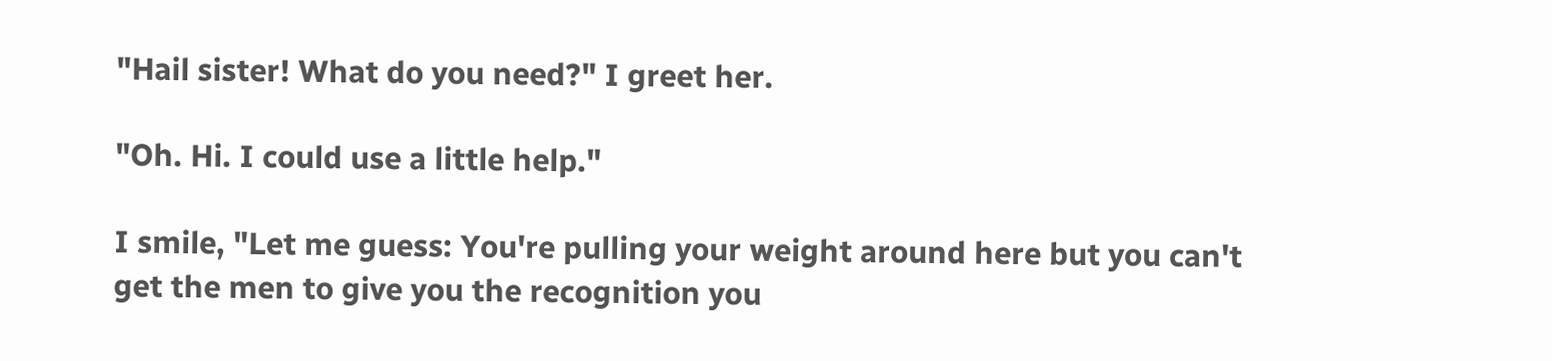"Hail sister! What do you need?" I greet her.

"Oh. Hi. I could use a little help."

I smile, "Let me guess: You're pulling your weight around here but you can't get the men to give you the recognition you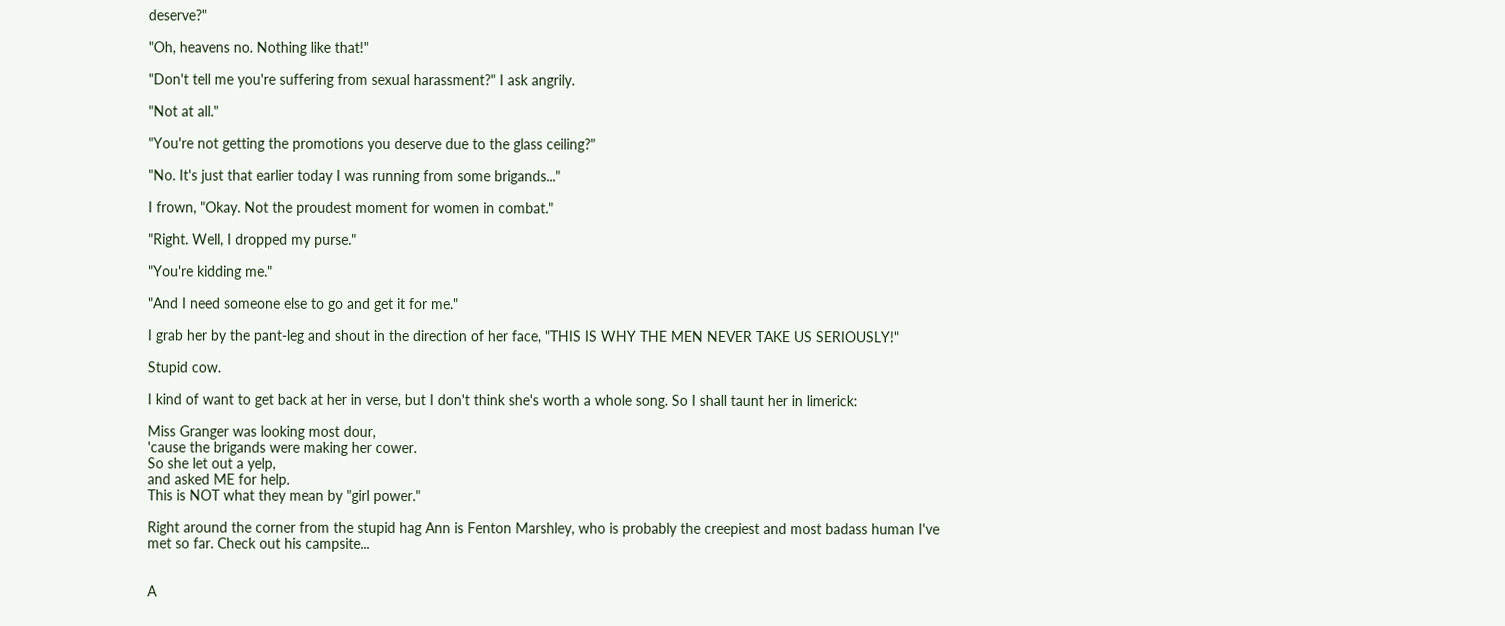deserve?"

"Oh, heavens no. Nothing like that!"

"Don't tell me you're suffering from sexual harassment?" I ask angrily.

"Not at all."

"You're not getting the promotions you deserve due to the glass ceiling?"

"No. It's just that earlier today I was running from some brigands..."

I frown, "Okay. Not the proudest moment for women in combat."

"Right. Well, I dropped my purse."

"You're kidding me."

"And I need someone else to go and get it for me."

I grab her by the pant-leg and shout in the direction of her face, "THIS IS WHY THE MEN NEVER TAKE US SERIOUSLY!"

Stupid cow.

I kind of want to get back at her in verse, but I don't think she's worth a whole song. So I shall taunt her in limerick:

Miss Granger was looking most dour,
'cause the brigands were making her cower.
So she let out a yelp,
and asked ME for help.
This is NOT what they mean by "girl power."

Right around the corner from the stupid hag Ann is Fenton Marshley, who is probably the creepiest and most badass human I've met so far. Check out his campsite...


A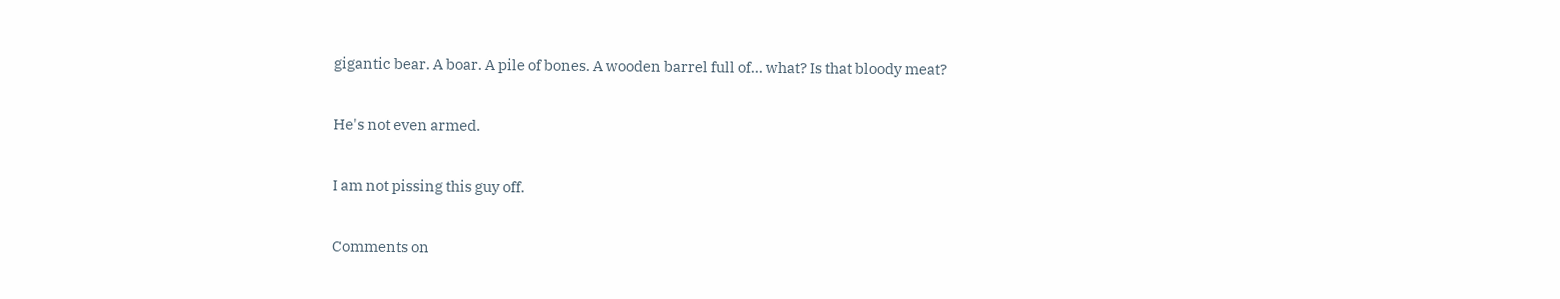gigantic bear. A boar. A pile of bones. A wooden barrel full of... what? Is that bloody meat?

He's not even armed.

I am not pissing this guy off.

Comments on